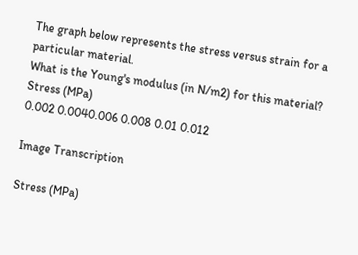The graph below represents the stress versus strain for a particular material.
What is the Young's modulus (in N/m2) for this material?
Stress (MPa)
0.002 0.0040.006 0.008 0.01 0.012

Image Transcription

Stress (MPa)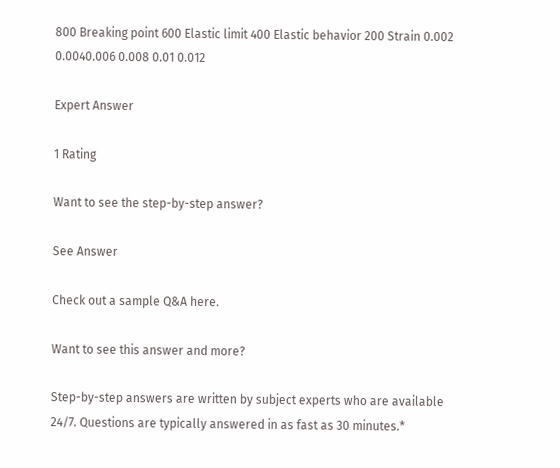800 Breaking point 600 Elastic limit 400 Elastic behavior 200 Strain 0.002 0.0040.006 0.008 0.01 0.012

Expert Answer

1 Rating

Want to see the step-by-step answer?

See Answer

Check out a sample Q&A here.

Want to see this answer and more?

Step-by-step answers are written by subject experts who are available 24/7. Questions are typically answered in as fast as 30 minutes.*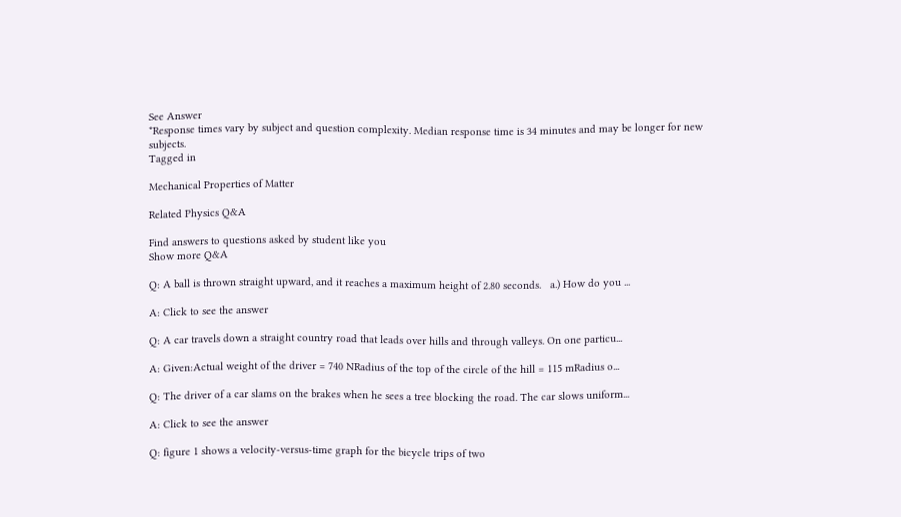See Answer
*Response times vary by subject and question complexity. Median response time is 34 minutes and may be longer for new subjects.
Tagged in

Mechanical Properties of Matter

Related Physics Q&A

Find answers to questions asked by student like you
Show more Q&A

Q: A ball is thrown straight upward, and it reaches a maximum height of 2.80 seconds.   a.) How do you ...

A: Click to see the answer

Q: A car travels down a straight country road that leads over hills and through valleys. On one particu...

A: Given:Actual weight of the driver = 740 NRadius of the top of the circle of the hill = 115 mRadius o...

Q: The driver of a car slams on the brakes when he sees a tree blocking the road. The car slows uniform...

A: Click to see the answer

Q: figure 1 shows a velocity-versus-time graph for the bicycle trips of two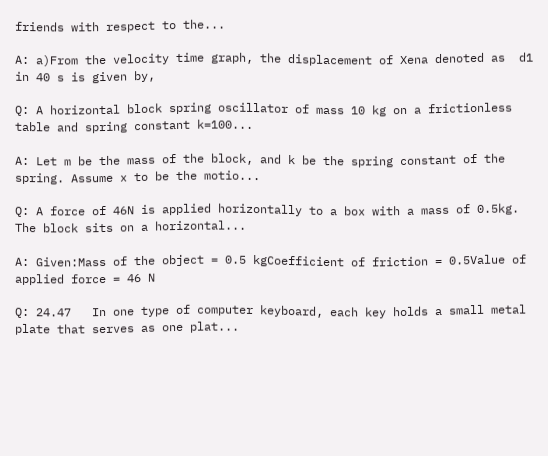friends with respect to the...

A: a)From the velocity time graph, the displacement of Xena denoted as  d1 in 40 s is given by,

Q: A horizontal block spring oscillator of mass 10 kg on a frictionless table and spring constant k=100...

A: Let m be the mass of the block, and k be the spring constant of the spring. Assume x to be the motio...

Q: A force of 46N is applied horizontally to a box with a mass of 0.5kg. The block sits on a horizontal...

A: Given:Mass of the object = 0.5 kgCoefficient of friction = 0.5Value of applied force = 46 N

Q: 24.47   In one type of computer keyboard, each key holds a small metal plate that serves as one plat...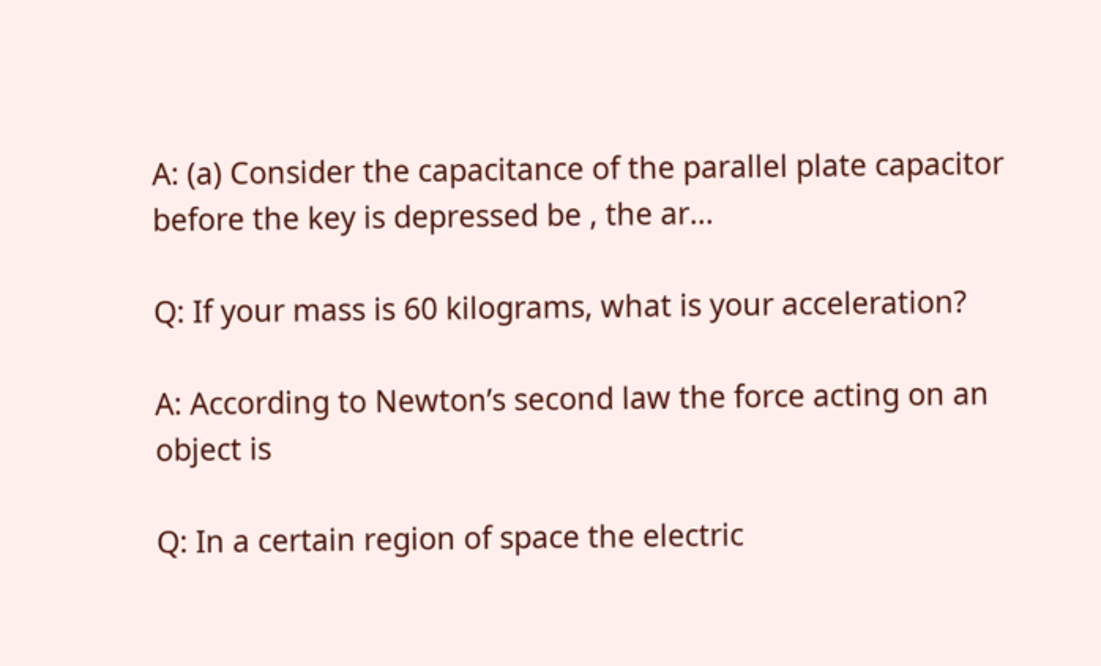A: (a) Consider the capacitance of the parallel plate capacitor before the key is depressed be , the ar...

Q: If your mass is 60 kilograms, what is your acceleration?

A: According to Newton’s second law the force acting on an object is

Q: In a certain region of space the electric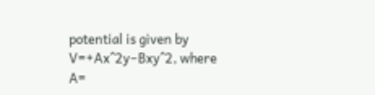potential is given by V=+Ax^2y−Bxy^2, where A=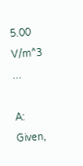5.00 V/m^3 ...

A: Given,